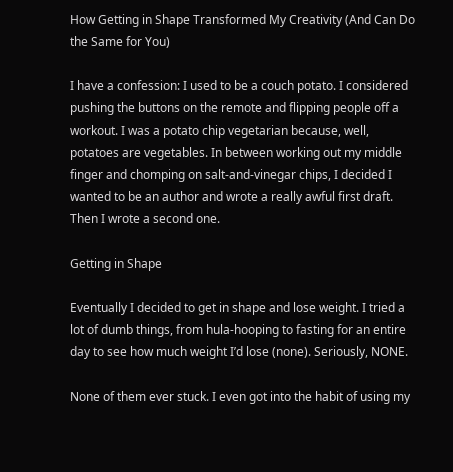How Getting in Shape Transformed My Creativity (And Can Do the Same for You)

I have a confession: I used to be a couch potato. I considered pushing the buttons on the remote and flipping people off a workout. I was a potato chip vegetarian because, well, potatoes are vegetables. In between working out my middle finger and chomping on salt-and-vinegar chips, I decided I wanted to be an author and wrote a really awful first draft. Then I wrote a second one.

Getting in Shape

Eventually I decided to get in shape and lose weight. I tried a lot of dumb things, from hula-hooping to fasting for an entire day to see how much weight I’d lose (none). Seriously, NONE.

None of them ever stuck. I even got into the habit of using my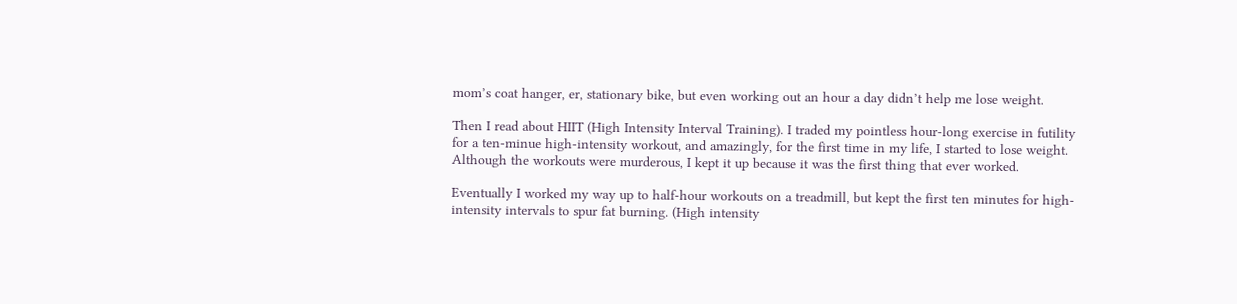mom’s coat hanger, er, stationary bike, but even working out an hour a day didn’t help me lose weight.

Then I read about HIIT (High Intensity Interval Training). I traded my pointless hour-long exercise in futility for a ten-minue high-intensity workout, and amazingly, for the first time in my life, I started to lose weight. Although the workouts were murderous, I kept it up because it was the first thing that ever worked.

Eventually I worked my way up to half-hour workouts on a treadmill, but kept the first ten minutes for high-intensity intervals to spur fat burning. (High intensity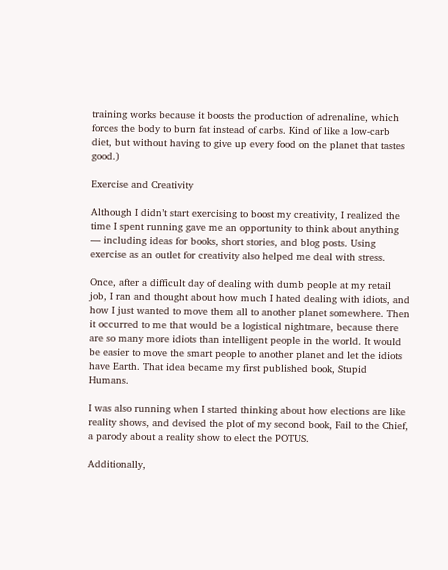training works because it boosts the production of adrenaline, which forces the body to burn fat instead of carbs. Kind of like a low-carb diet, but without having to give up every food on the planet that tastes good.)

Exercise and Creativity

Although I didn’t start exercising to boost my creativity, I realized the time I spent running gave me an opportunity to think about anything — including ideas for books, short stories, and blog posts. Using exercise as an outlet for creativity also helped me deal with stress.

Once, after a difficult day of dealing with dumb people at my retail job, I ran and thought about how much I hated dealing with idiots, and how I just wanted to move them all to another planet somewhere. Then it occurred to me that would be a logistical nightmare, because there are so many more idiots than intelligent people in the world. It would be easier to move the smart people to another planet and let the idiots have Earth. That idea became my first published book, Stupid Humans.

I was also running when I started thinking about how elections are like reality shows, and devised the plot of my second book, Fail to the Chief, a parody about a reality show to elect the POTUS.

Additionally,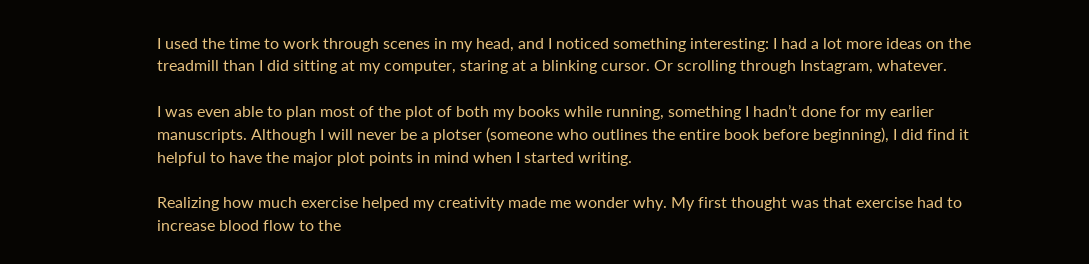I used the time to work through scenes in my head, and I noticed something interesting: I had a lot more ideas on the treadmill than I did sitting at my computer, staring at a blinking cursor. Or scrolling through Instagram, whatever.

I was even able to plan most of the plot of both my books while running, something I hadn’t done for my earlier manuscripts. Although I will never be a plotser (someone who outlines the entire book before beginning), I did find it helpful to have the major plot points in mind when I started writing.

Realizing how much exercise helped my creativity made me wonder why. My first thought was that exercise had to increase blood flow to the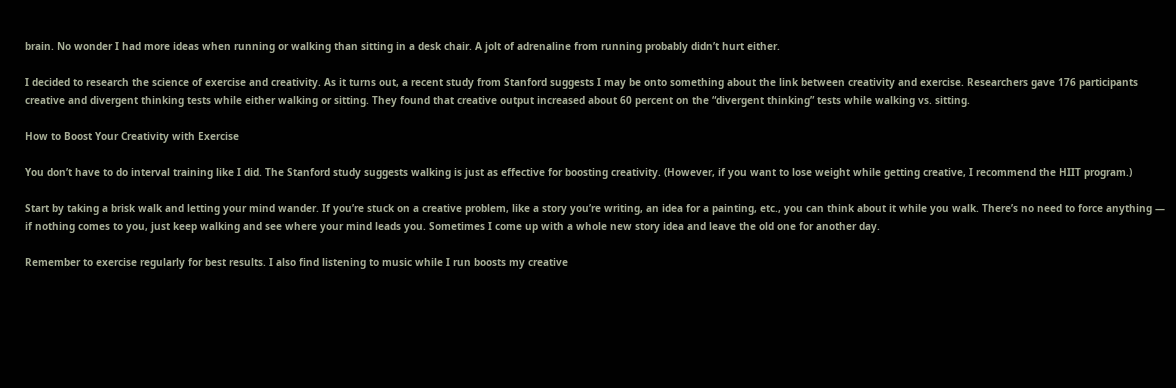brain. No wonder I had more ideas when running or walking than sitting in a desk chair. A jolt of adrenaline from running probably didn’t hurt either.

I decided to research the science of exercise and creativity. As it turns out, a recent study from Stanford suggests I may be onto something about the link between creativity and exercise. Researchers gave 176 participants creative and divergent thinking tests while either walking or sitting. They found that creative output increased about 60 percent on the “divergent thinking” tests while walking vs. sitting.

How to Boost Your Creativity with Exercise

You don’t have to do interval training like I did. The Stanford study suggests walking is just as effective for boosting creativity. (However, if you want to lose weight while getting creative, I recommend the HIIT program.)

Start by taking a brisk walk and letting your mind wander. If you’re stuck on a creative problem, like a story you’re writing, an idea for a painting, etc., you can think about it while you walk. There’s no need to force anything — if nothing comes to you, just keep walking and see where your mind leads you. Sometimes I come up with a whole new story idea and leave the old one for another day.

Remember to exercise regularly for best results. I also find listening to music while I run boosts my creative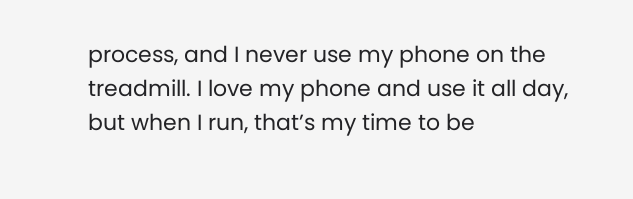process, and I never use my phone on the treadmill. I love my phone and use it all day, but when I run, that’s my time to be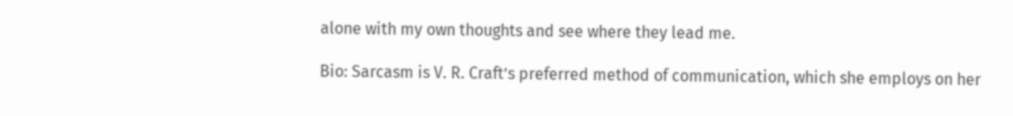alone with my own thoughts and see where they lead me.

Bio: Sarcasm is V. R. Craft’s preferred method of communication, which she employs on her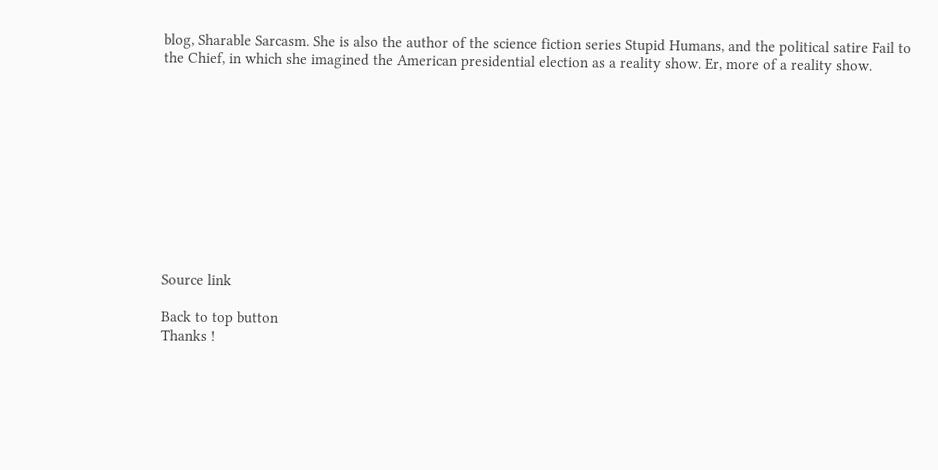blog, Sharable Sarcasm. She is also the author of the science fiction series Stupid Humans, and the political satire Fail to the Chief, in which she imagined the American presidential election as a reality show. Er, more of a reality show.











Source link

Back to top button
Thanks !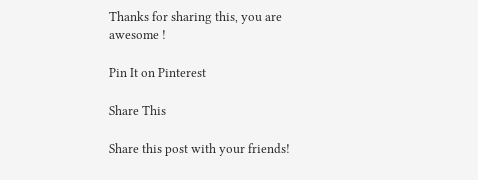Thanks for sharing this, you are awesome !

Pin It on Pinterest

Share This

Share this post with your friends!